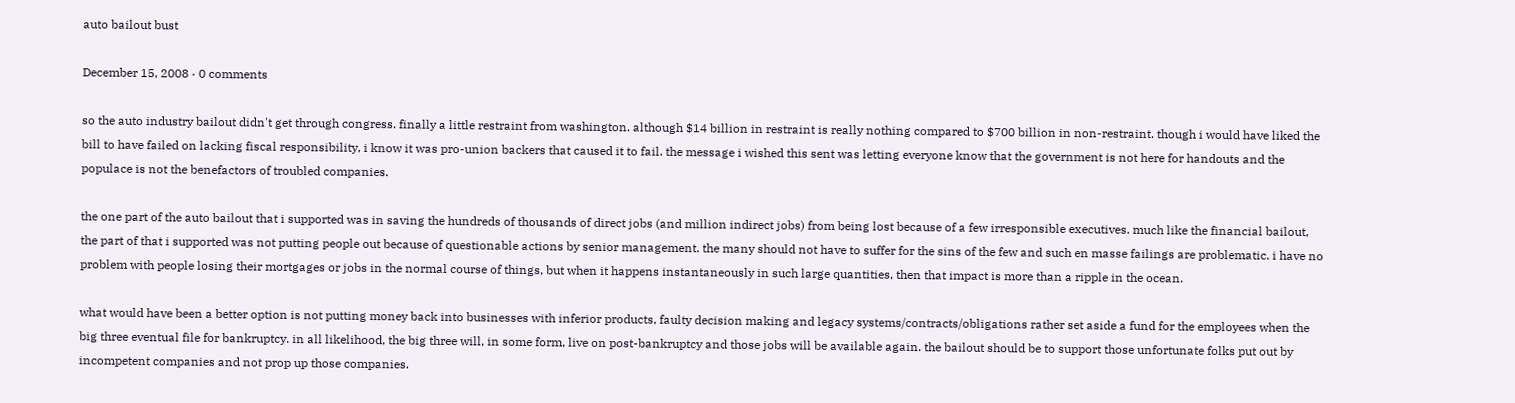auto bailout bust

December 15, 2008 · 0 comments

so the auto industry bailout didn't get through congress. finally a little restraint from washington. although $14 billion in restraint is really nothing compared to $700 billion in non-restraint. though i would have liked the bill to have failed on lacking fiscal responsibility, i know it was pro-union backers that caused it to fail. the message i wished this sent was letting everyone know that the government is not here for handouts and the populace is not the benefactors of troubled companies.

the one part of the auto bailout that i supported was in saving the hundreds of thousands of direct jobs (and million indirect jobs) from being lost because of a few irresponsible executives. much like the financial bailout, the part of that i supported was not putting people out because of questionable actions by senior management. the many should not have to suffer for the sins of the few and such en masse failings are problematic. i have no problem with people losing their mortgages or jobs in the normal course of things, but when it happens instantaneously in such large quantities, then that impact is more than a ripple in the ocean.

what would have been a better option is not putting money back into businesses with inferior products, faulty decision making and legacy systems/contracts/obligations rather set aside a fund for the employees when the big three eventual file for bankruptcy. in all likelihood, the big three will, in some form, live on post-bankruptcy and those jobs will be available again. the bailout should be to support those unfortunate folks put out by incompetent companies and not prop up those companies.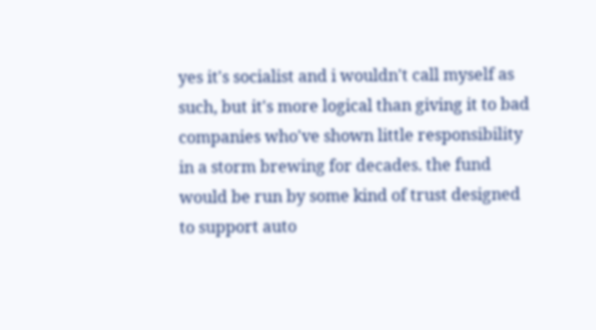yes it's socialist and i wouldn't call myself as such, but it's more logical than giving it to bad companies who've shown little responsibility in a storm brewing for decades. the fund would be run by some kind of trust designed to support auto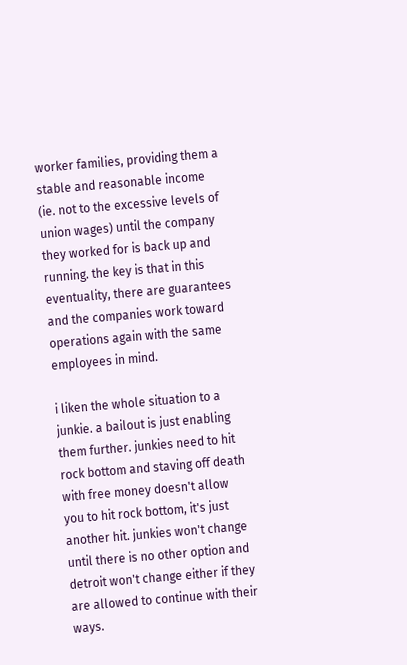worker families, providing them a stable and reasonable income (ie. not to the excessive levels of union wages) until the company they worked for is back up and running. the key is that in this eventuality, there are guarantees and the companies work toward operations again with the same employees in mind.

i liken the whole situation to a junkie. a bailout is just enabling them further. junkies need to hit rock bottom and staving off death with free money doesn't allow you to hit rock bottom, it's just another hit. junkies won't change until there is no other option and detroit won't change either if they are allowed to continue with their ways.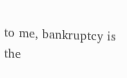to me, bankruptcy is the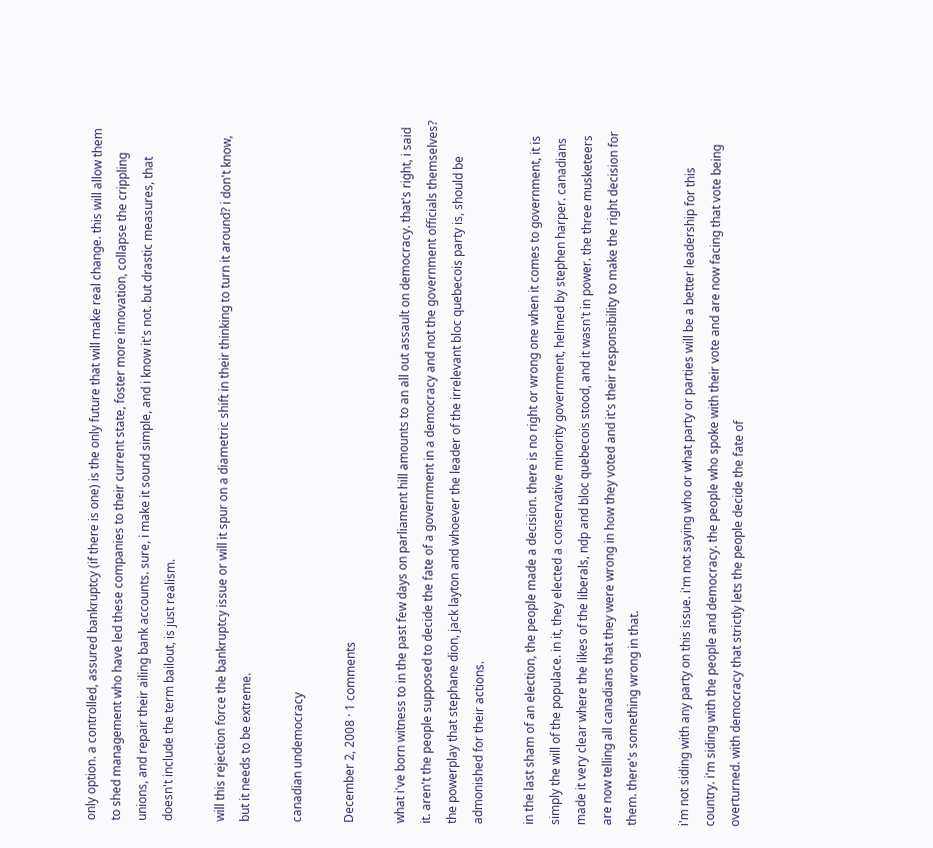only option. a controlled, assured bankruptcy (if there is one) is the only future that will make real change. this will allow them to shed management who have led these companies to their current state, foster more innovation, collapse the crippling unions, and repair their ailing bank accounts. sure, i make it sound simple, and i know it's not. but drastic measures, that doesn't include the term bailout, is just realism.

will this rejection force the bankruptcy issue or will it spur on a diametric shift in their thinking to turn it around? i don't know, but it needs to be extreme.

canadian undemocracy

December 2, 2008 · 1 comments

what i've born witness to in the past few days on parliament hill amounts to an all out assault on democracy. that's right, i said it. aren't the people supposed to decide the fate of a government in a democracy and not the government officials themselves? the powerplay that stephane dion, jack layton and whoever the leader of the irrelevant bloc quebecois party is, should be admonished for their actions.

in the last sham of an election, the people made a decision. there is no right or wrong one when it comes to government, it is simply the will of the populace. in it, they elected a conservative minority government, helmed by stephen harper. canadians made it very clear where the likes of the liberals, ndp and bloc quebecois stood, and it wasn't in power. the three musketeers are now telling all canadians that they were wrong in how they voted and it's their responsibility to make the right decision for them. there's something wrong in that.

i'm not siding with any party on this issue. i'm not saying who or what party or parties will be a better leadership for this country. i'm siding with the people and democracy. the people who spoke with their vote and are now facing that vote being overturned. with democracy that strictly lets the people decide the fate of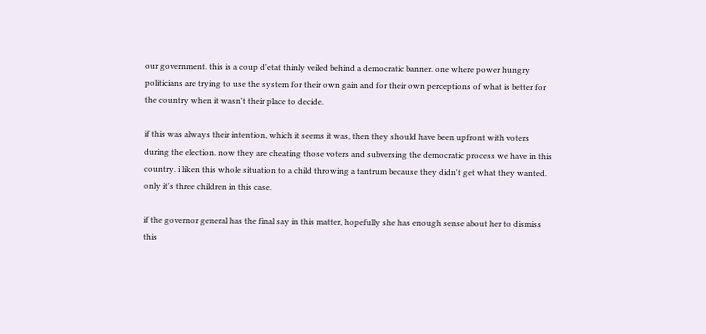our government. this is a coup d'etat thinly veiled behind a democratic banner. one where power hungry politicians are trying to use the system for their own gain and for their own perceptions of what is better for the country when it wasn't their place to decide.

if this was always their intention, which it seems it was, then they should have been upfront with voters during the election. now they are cheating those voters and subversing the democratic process we have in this country. i liken this whole situation to a child throwing a tantrum because they didn't get what they wanted. only it's three children in this case.

if the governor general has the final say in this matter, hopefully she has enough sense about her to dismiss this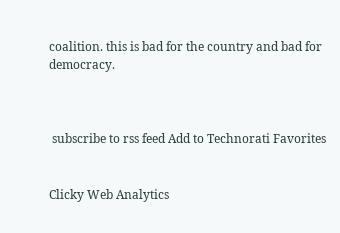coalition. this is bad for the country and bad for democracy.



 subscribe to rss feed Add to Technorati Favorites


Clicky Web Analytics